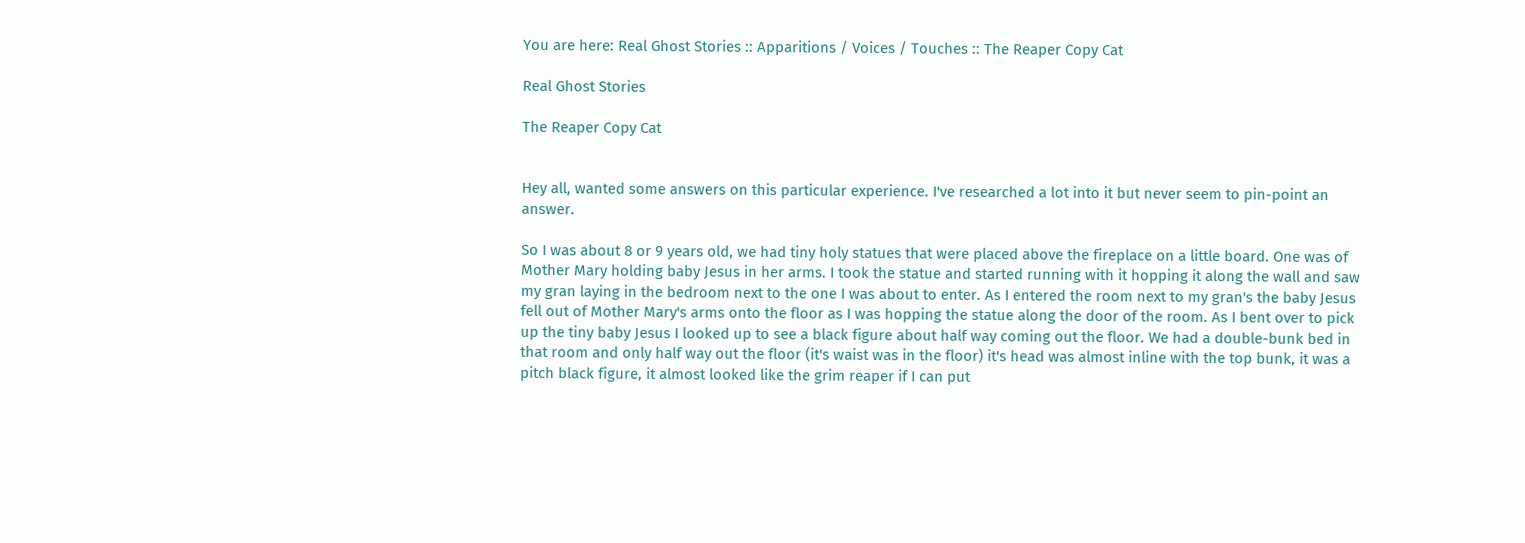You are here: Real Ghost Stories :: Apparitions / Voices / Touches :: The Reaper Copy Cat

Real Ghost Stories

The Reaper Copy Cat


Hey all, wanted some answers on this particular experience. I've researched a lot into it but never seem to pin-point an answer.

So I was about 8 or 9 years old, we had tiny holy statues that were placed above the fireplace on a little board. One was of Mother Mary holding baby Jesus in her arms. I took the statue and started running with it hopping it along the wall and saw my gran laying in the bedroom next to the one I was about to enter. As I entered the room next to my gran's the baby Jesus fell out of Mother Mary's arms onto the floor as I was hopping the statue along the door of the room. As I bent over to pick up the tiny baby Jesus I looked up to see a black figure about half way coming out the floor. We had a double-bunk bed in that room and only half way out the floor (it's waist was in the floor) it's head was almost inline with the top bunk, it was a pitch black figure, it almost looked like the grim reaper if I can put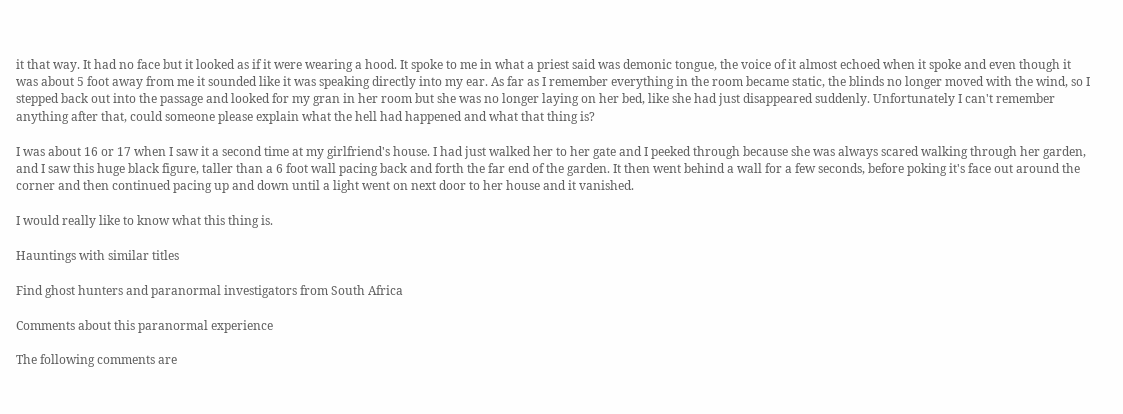it that way. It had no face but it looked as if it were wearing a hood. It spoke to me in what a priest said was demonic tongue, the voice of it almost echoed when it spoke and even though it was about 5 foot away from me it sounded like it was speaking directly into my ear. As far as I remember everything in the room became static, the blinds no longer moved with the wind, so I stepped back out into the passage and looked for my gran in her room but she was no longer laying on her bed, like she had just disappeared suddenly. Unfortunately I can't remember anything after that, could someone please explain what the hell had happened and what that thing is?

I was about 16 or 17 when I saw it a second time at my girlfriend's house. I had just walked her to her gate and I peeked through because she was always scared walking through her garden, and I saw this huge black figure, taller than a 6 foot wall pacing back and forth the far end of the garden. It then went behind a wall for a few seconds, before poking it's face out around the corner and then continued pacing up and down until a light went on next door to her house and it vanished.

I would really like to know what this thing is.

Hauntings with similar titles

Find ghost hunters and paranormal investigators from South Africa

Comments about this paranormal experience

The following comments are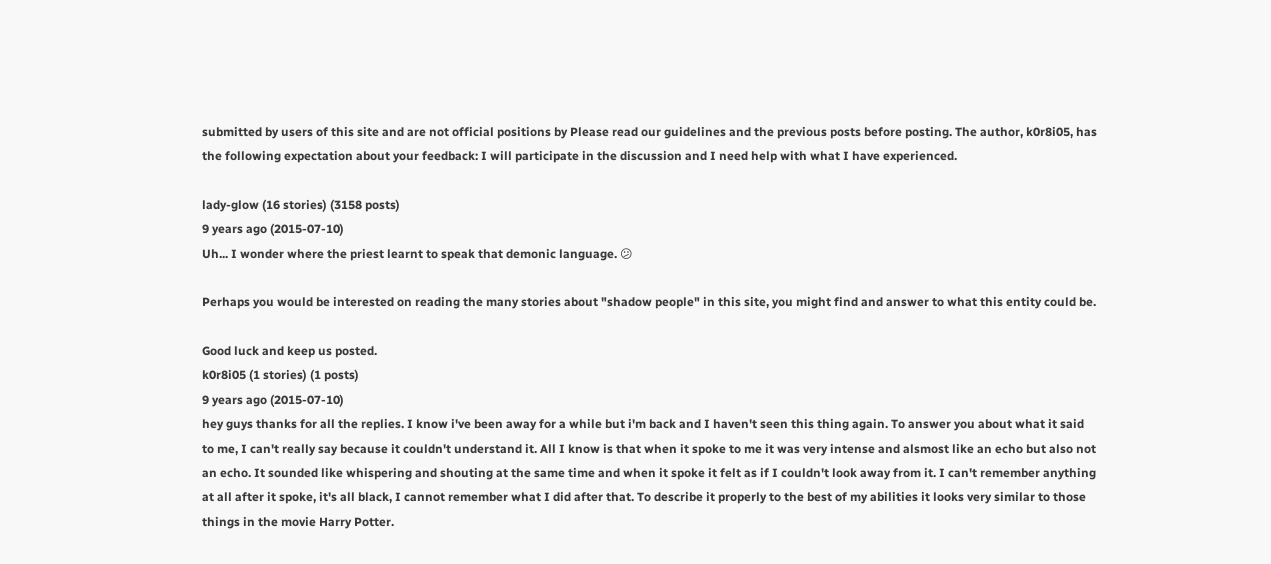submitted by users of this site and are not official positions by Please read our guidelines and the previous posts before posting. The author, k0r8i05, has the following expectation about your feedback: I will participate in the discussion and I need help with what I have experienced.

lady-glow (16 stories) (3158 posts)
9 years ago (2015-07-10)
Uh... I wonder where the priest learnt to speak that demonic language. 😕

Perhaps you would be interested on reading the many stories about "shadow people" in this site, you might find and answer to what this entity could be.

Good luck and keep us posted.
k0r8i05 (1 stories) (1 posts)
9 years ago (2015-07-10)
hey guys thanks for all the replies. I know i've been away for a while but i'm back and I haven't seen this thing again. To answer you about what it said to me, I can't really say because it couldn't understand it. All I know is that when it spoke to me it was very intense and alsmost like an echo but also not an echo. It sounded like whispering and shouting at the same time and when it spoke it felt as if I couldn't look away from it. I can't remember anything at all after it spoke, it's all black, I cannot remember what I did after that. To describe it properly to the best of my abilities it looks very similar to those things in the movie Harry Potter.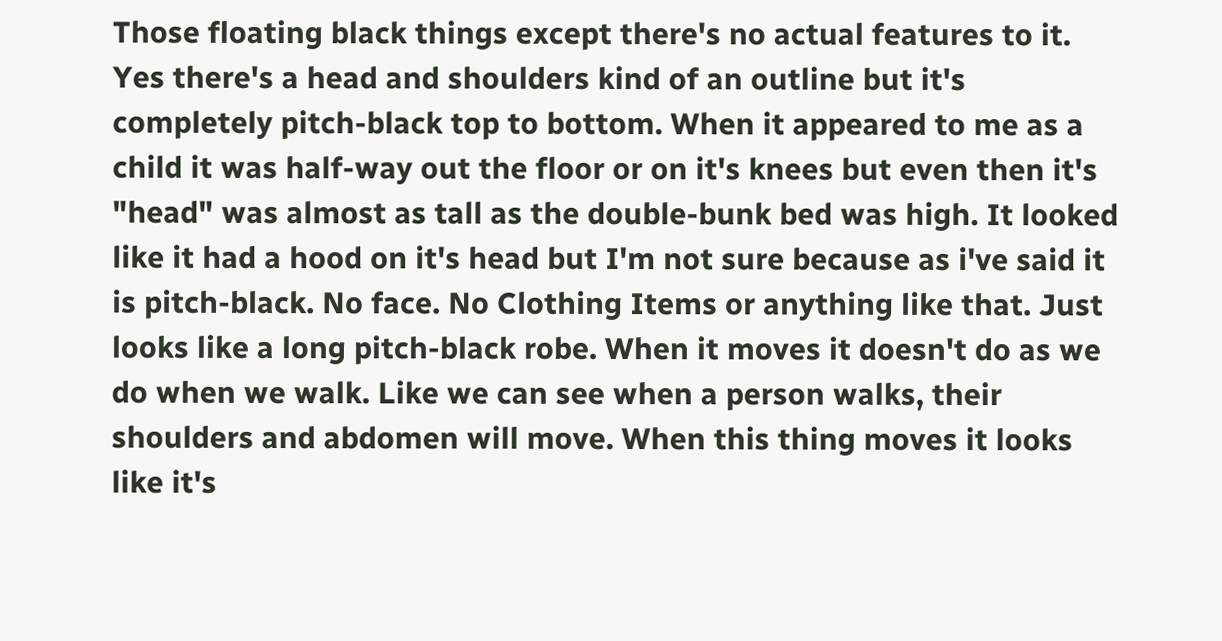Those floating black things except there's no actual features to it. Yes there's a head and shoulders kind of an outline but it's completely pitch-black top to bottom. When it appeared to me as a child it was half-way out the floor or on it's knees but even then it's "head" was almost as tall as the double-bunk bed was high. It looked like it had a hood on it's head but I'm not sure because as i've said it is pitch-black. No face. No Clothing Items or anything like that. Just looks like a long pitch-black robe. When it moves it doesn't do as we do when we walk. Like we can see when a person walks, their shoulders and abdomen will move. When this thing moves it looks like it's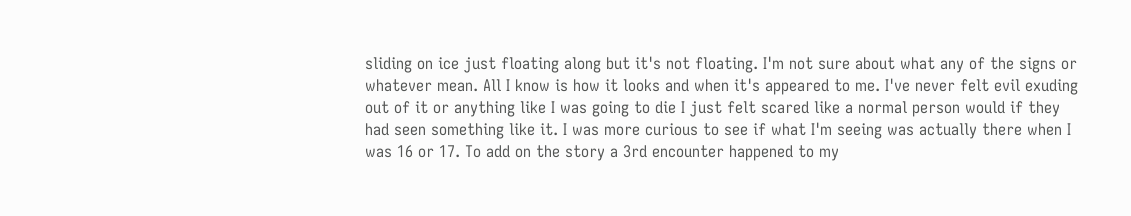sliding on ice just floating along but it's not floating. I'm not sure about what any of the signs or whatever mean. All I know is how it looks and when it's appeared to me. I've never felt evil exuding out of it or anything like I was going to die I just felt scared like a normal person would if they had seen something like it. I was more curious to see if what I'm seeing was actually there when I was 16 or 17. To add on the story a 3rd encounter happened to my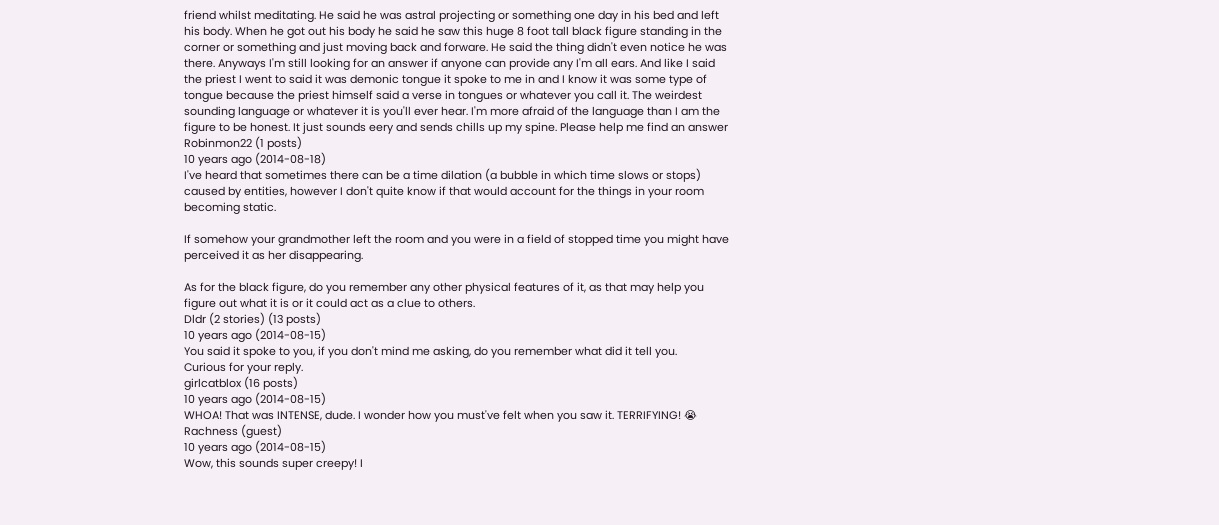friend whilst meditating. He said he was astral projecting or something one day in his bed and left his body. When he got out his body he said he saw this huge 8 foot tall black figure standing in the corner or something and just moving back and forware. He said the thing didn't even notice he was there. Anyways I'm still looking for an answer if anyone can provide any I'm all ears. And like I said the priest I went to said it was demonic tongue it spoke to me in and I know it was some type of tongue because the priest himself said a verse in tongues or whatever you call it. The weirdest sounding language or whatever it is you'll ever hear. I'm more afraid of the language than I am the figure to be honest. It just sounds eery and sends chills up my spine. Please help me find an answer
Robinmon22 (1 posts)
10 years ago (2014-08-18)
I've heard that sometimes there can be a time dilation (a bubble in which time slows or stops) caused by entities, however I don't quite know if that would account for the things in your room becoming static.

If somehow your grandmother left the room and you were in a field of stopped time you might have perceived it as her disappearing.

As for the black figure, do you remember any other physical features of it, as that may help you figure out what it is or it could act as a clue to others.
Dldr (2 stories) (13 posts)
10 years ago (2014-08-15)
You said it spoke to you, if you don't mind me asking, do you remember what did it tell you.
Curious for your reply.
girlcatblox (16 posts)
10 years ago (2014-08-15)
WHOA! That was INTENSE, dude. I wonder how you must've felt when you saw it. TERRIFYING! 😭
Rachness (guest)
10 years ago (2014-08-15)
Wow, this sounds super creepy! I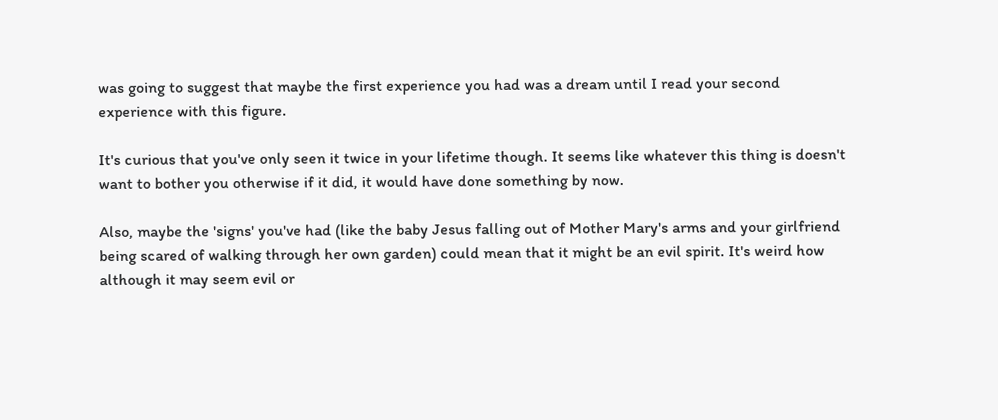was going to suggest that maybe the first experience you had was a dream until I read your second experience with this figure.

It's curious that you've only seen it twice in your lifetime though. It seems like whatever this thing is doesn't want to bother you otherwise if it did, it would have done something by now.

Also, maybe the 'signs' you've had (like the baby Jesus falling out of Mother Mary's arms and your girlfriend being scared of walking through her own garden) could mean that it might be an evil spirit. It's weird how although it may seem evil or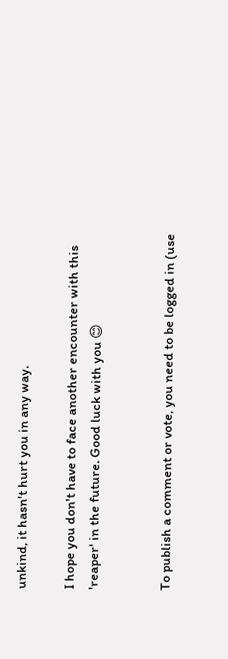unkind, it hasn't hurt you in any way.

I hope you don't have to face another encounter with this 'reaper' in the future. Good luck with you 😊


To publish a comment or vote, you need to be logged in (use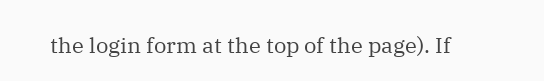the login form at the top of the page). If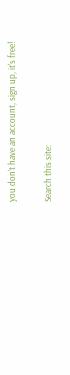you don't have an account, sign up, it's free!

Search this site: